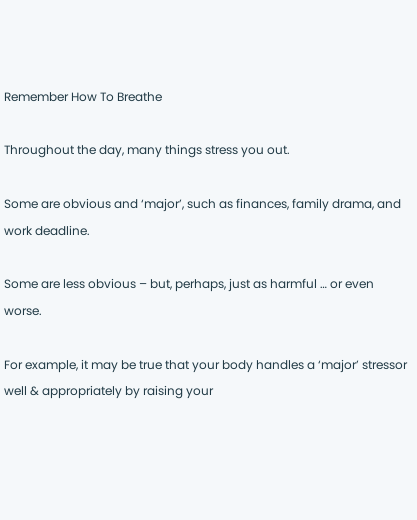Remember How To Breathe

Throughout the day, many things stress you out.

Some are obvious and ‘major’, such as finances, family drama, and work deadline.

Some are less obvious – but, perhaps, just as harmful … or even worse.

For example, it may be true that your body handles a ‘major’ stressor well & appropriately by raising your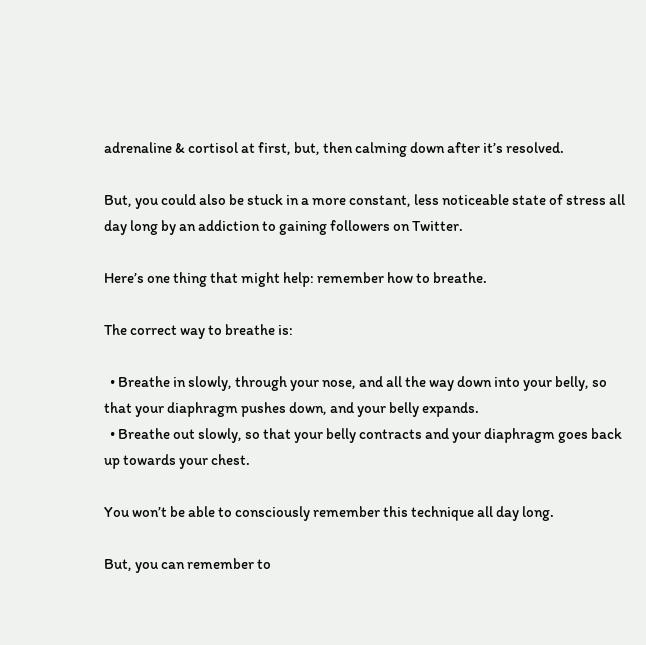adrenaline & cortisol at first, but, then calming down after it’s resolved.

But, you could also be stuck in a more constant, less noticeable state of stress all day long by an addiction to gaining followers on Twitter.

Here’s one thing that might help: remember how to breathe.

The correct way to breathe is:

  • Breathe in slowly, through your nose, and all the way down into your belly, so that your diaphragm pushes down, and your belly expands.
  • Breathe out slowly, so that your belly contracts and your diaphragm goes back up towards your chest.

You won’t be able to consciously remember this technique all day long.

But, you can remember to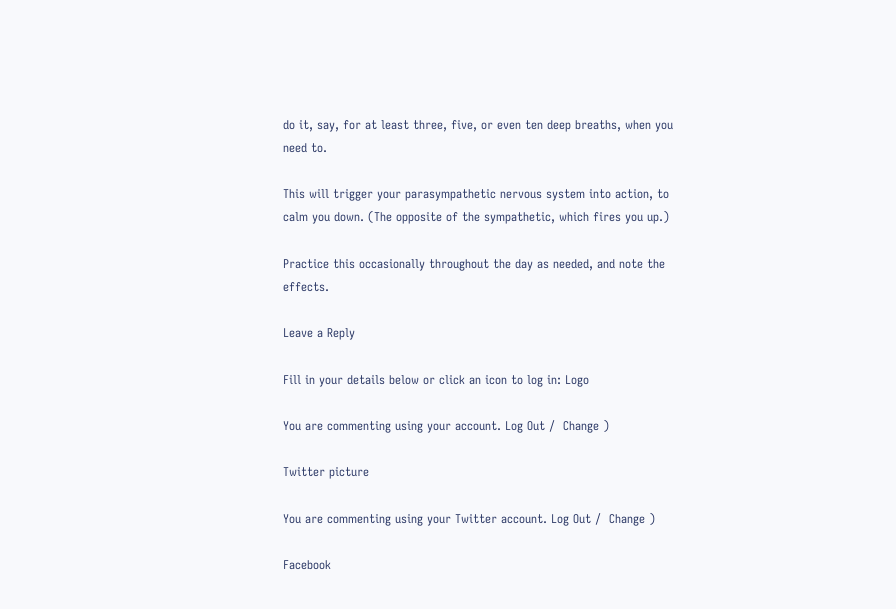do it, say, for at least three, five, or even ten deep breaths, when you need to.

This will trigger your parasympathetic nervous system into action, to calm you down. (The opposite of the sympathetic, which fires you up.)

Practice this occasionally throughout the day as needed, and note the effects.

Leave a Reply

Fill in your details below or click an icon to log in: Logo

You are commenting using your account. Log Out /  Change )

Twitter picture

You are commenting using your Twitter account. Log Out /  Change )

Facebook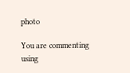photo

You are commenting using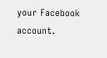your Facebook account.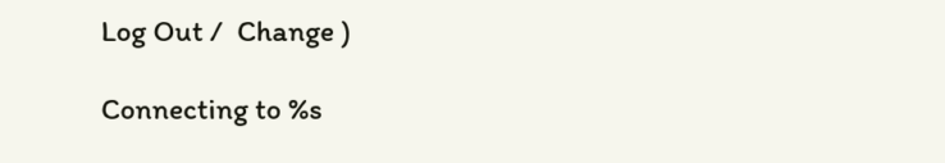Log Out /  Change )

Connecting to %s